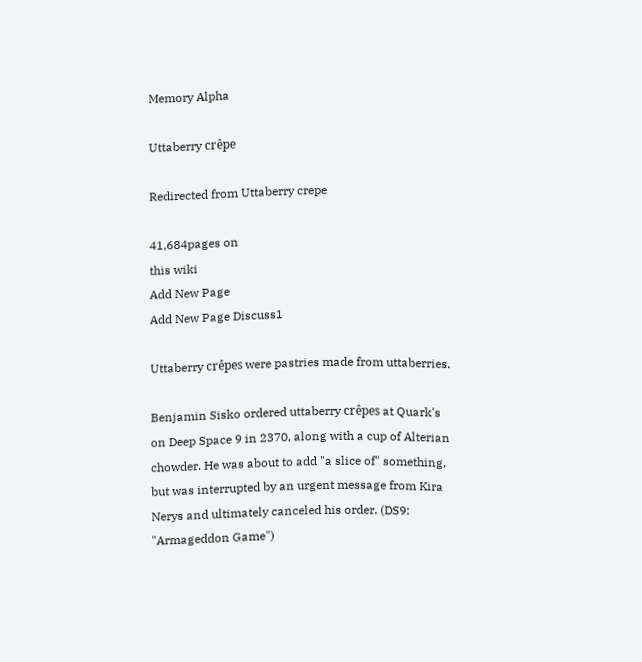Memory Alpha

Uttaberry crêpe

Redirected from Uttaberry crepe

41,684pages on
this wiki
Add New Page
Add New Page Discuss1

Uttaberry crêpes were pastries made from uttaberries.

Benjamin Sisko ordered uttaberry crêpes at Quark's on Deep Space 9 in 2370, along with a cup of Alterian chowder. He was about to add "a slice of" something, but was interrupted by an urgent message from Kira Nerys and ultimately canceled his order. (DS9: "Armageddon Game")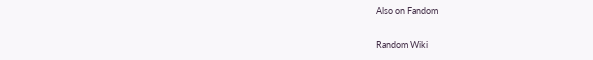Also on Fandom

Random Wiki